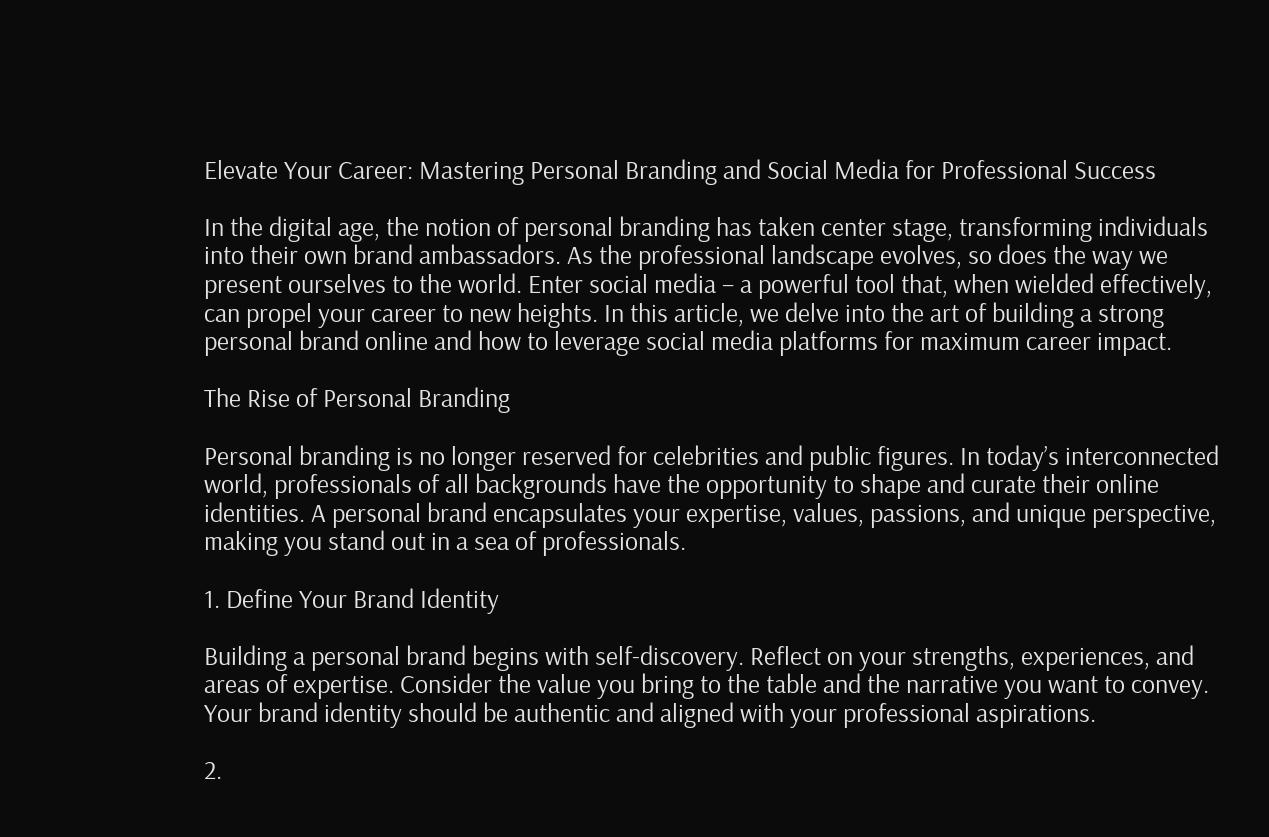Elevate Your Career: Mastering Personal Branding and Social Media for Professional Success

In the digital age, the notion of personal branding has taken center stage, transforming individuals into their own brand ambassadors. As the professional landscape evolves, so does the way we present ourselves to the world. Enter social media – a powerful tool that, when wielded effectively, can propel your career to new heights. In this article, we delve into the art of building a strong personal brand online and how to leverage social media platforms for maximum career impact.

The Rise of Personal Branding

Personal branding is no longer reserved for celebrities and public figures. In today’s interconnected world, professionals of all backgrounds have the opportunity to shape and curate their online identities. A personal brand encapsulates your expertise, values, passions, and unique perspective, making you stand out in a sea of professionals.

1. Define Your Brand Identity

Building a personal brand begins with self-discovery. Reflect on your strengths, experiences, and areas of expertise. Consider the value you bring to the table and the narrative you want to convey. Your brand identity should be authentic and aligned with your professional aspirations.

2.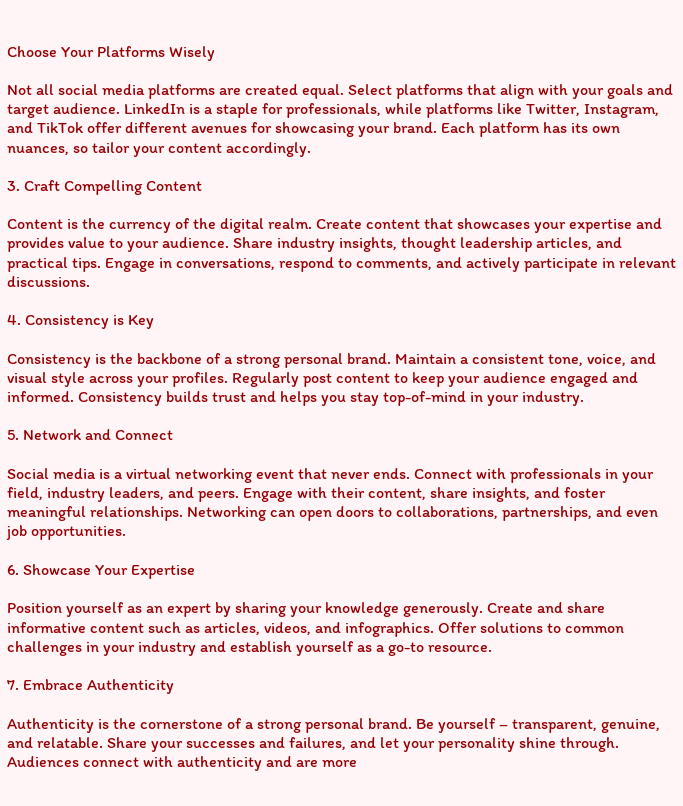Choose Your Platforms Wisely

Not all social media platforms are created equal. Select platforms that align with your goals and target audience. LinkedIn is a staple for professionals, while platforms like Twitter, Instagram, and TikTok offer different avenues for showcasing your brand. Each platform has its own nuances, so tailor your content accordingly.

3. Craft Compelling Content

Content is the currency of the digital realm. Create content that showcases your expertise and provides value to your audience. Share industry insights, thought leadership articles, and practical tips. Engage in conversations, respond to comments, and actively participate in relevant discussions.

4. Consistency is Key

Consistency is the backbone of a strong personal brand. Maintain a consistent tone, voice, and visual style across your profiles. Regularly post content to keep your audience engaged and informed. Consistency builds trust and helps you stay top-of-mind in your industry.

5. Network and Connect

Social media is a virtual networking event that never ends. Connect with professionals in your field, industry leaders, and peers. Engage with their content, share insights, and foster meaningful relationships. Networking can open doors to collaborations, partnerships, and even job opportunities.

6. Showcase Your Expertise

Position yourself as an expert by sharing your knowledge generously. Create and share informative content such as articles, videos, and infographics. Offer solutions to common challenges in your industry and establish yourself as a go-to resource.

7. Embrace Authenticity

Authenticity is the cornerstone of a strong personal brand. Be yourself – transparent, genuine, and relatable. Share your successes and failures, and let your personality shine through. Audiences connect with authenticity and are more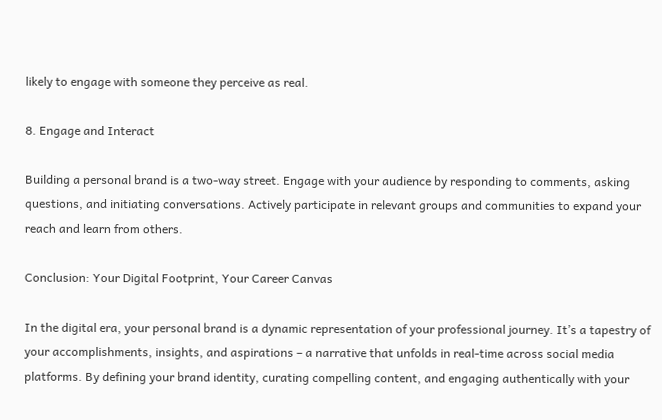likely to engage with someone they perceive as real.

8. Engage and Interact

Building a personal brand is a two-way street. Engage with your audience by responding to comments, asking questions, and initiating conversations. Actively participate in relevant groups and communities to expand your reach and learn from others.

Conclusion: Your Digital Footprint, Your Career Canvas

In the digital era, your personal brand is a dynamic representation of your professional journey. It’s a tapestry of your accomplishments, insights, and aspirations – a narrative that unfolds in real-time across social media platforms. By defining your brand identity, curating compelling content, and engaging authentically with your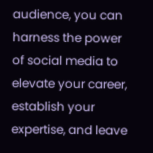audience, you can harness the power of social media to elevate your career, establish your expertise, and leave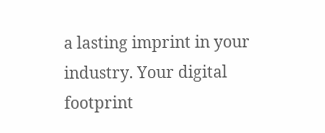a lasting imprint in your industry. Your digital footprint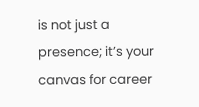is not just a presence; it’s your canvas for career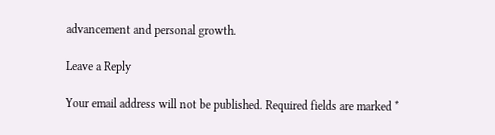advancement and personal growth.

Leave a Reply

Your email address will not be published. Required fields are marked *